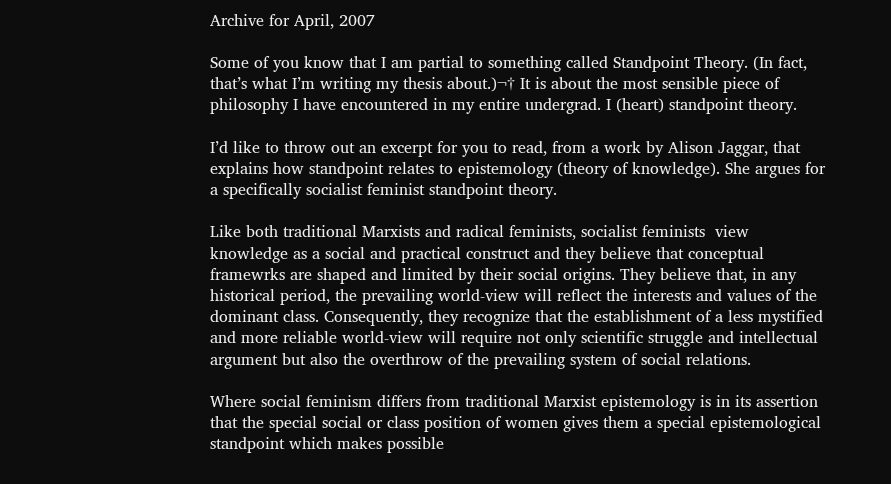Archive for April, 2007

Some of you know that I am partial to something called Standpoint Theory. (In fact, that’s what I’m writing my thesis about.)¬† It is about the most sensible piece of philosophy I have encountered in my entire undergrad. I (heart) standpoint theory.

I’d like to throw out an excerpt for you to read, from a work by Alison Jaggar, that explains how standpoint relates to epistemology (theory of knowledge). She argues for a specifically socialist feminist standpoint theory.

Like both traditional Marxists and radical feminists, socialist feminists  view knowledge as a social and practical construct and they believe that conceptual framewrks are shaped and limited by their social origins. They believe that, in any historical period, the prevailing world-view will reflect the interests and values of the dominant class. Consequently, they recognize that the establishment of a less mystified and more reliable world-view will require not only scientific struggle and intellectual argument but also the overthrow of the prevailing system of social relations.

Where social feminism differs from traditional Marxist epistemology is in its assertion that the special social or class position of women gives them a special epistemological standpoint which makes possible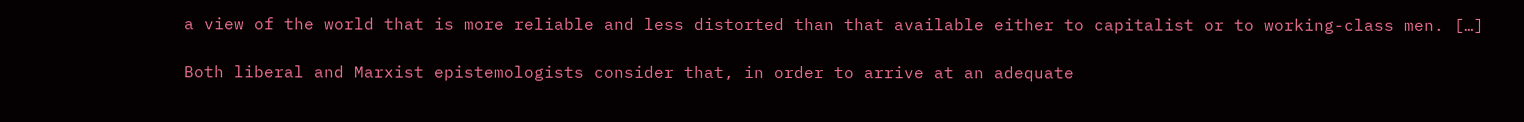a view of the world that is more reliable and less distorted than that available either to capitalist or to working-class men. […]

Both liberal and Marxist epistemologists consider that, in order to arrive at an adequate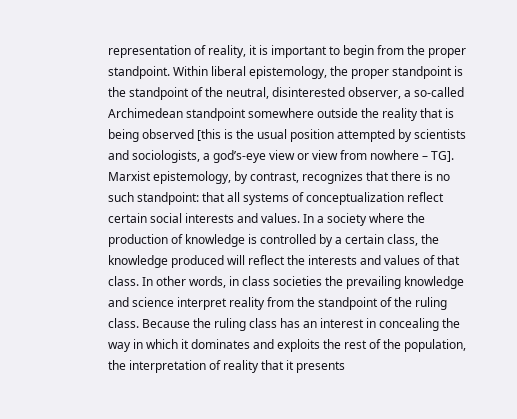representation of reality, it is important to begin from the proper standpoint. Within liberal epistemology, the proper standpoint is the standpoint of the neutral, disinterested observer, a so-called Archimedean standpoint somewhere outside the reality that is being observed [this is the usual position attempted by scientists and sociologists, a god’s-eye view or view from nowhere – TG]. Marxist epistemology, by contrast, recognizes that there is no such standpoint: that all systems of conceptualization reflect certain social interests and values. In a society where the production of knowledge is controlled by a certain class, the knowledge produced will reflect the interests and values of that class. In other words, in class societies the prevailing knowledge and science interpret reality from the standpoint of the ruling class. Because the ruling class has an interest in concealing the way in which it dominates and exploits the rest of the population, the interpretation of reality that it presents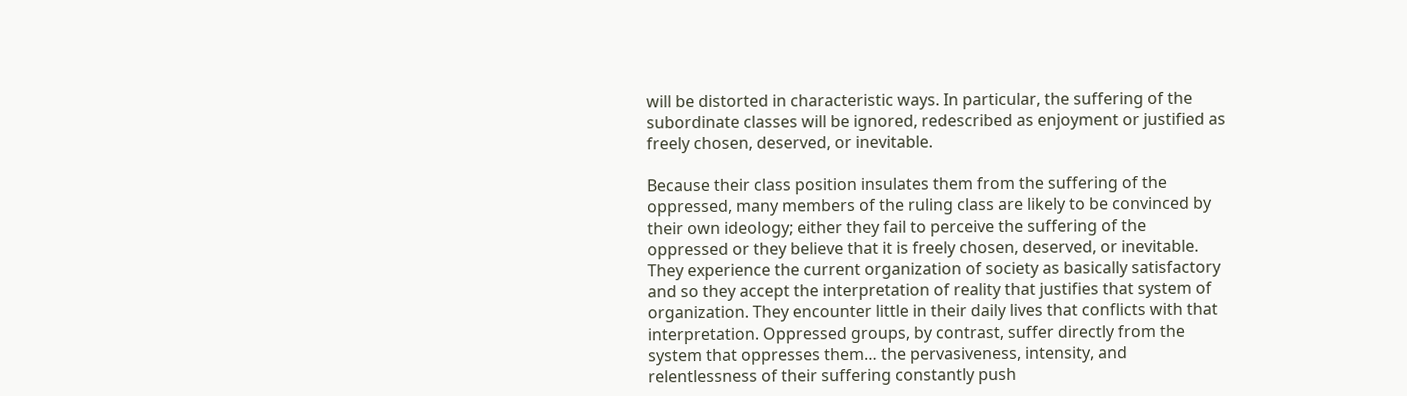will be distorted in characteristic ways. In particular, the suffering of the subordinate classes will be ignored, redescribed as enjoyment or justified as freely chosen, deserved, or inevitable.

Because their class position insulates them from the suffering of the oppressed, many members of the ruling class are likely to be convinced by their own ideology; either they fail to perceive the suffering of the oppressed or they believe that it is freely chosen, deserved, or inevitable. They experience the current organization of society as basically satisfactory and so they accept the interpretation of reality that justifies that system of organization. They encounter little in their daily lives that conflicts with that interpretation. Oppressed groups, by contrast, suffer directly from the system that oppresses them… the pervasiveness, intensity, and relentlessness of their suffering constantly push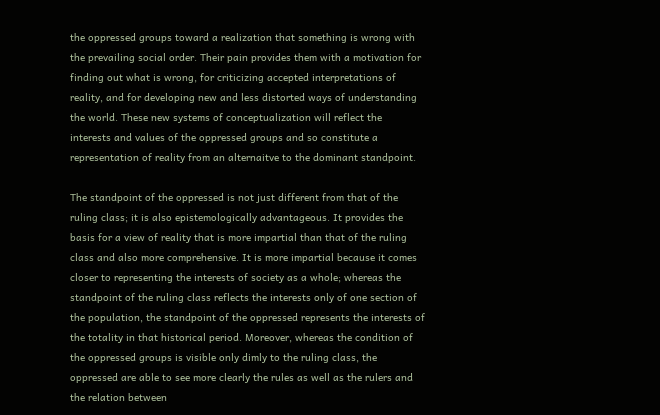the oppressed groups toward a realization that something is wrong with the prevailing social order. Their pain provides them with a motivation for finding out what is wrong, for criticizing accepted interpretations of reality, and for developing new and less distorted ways of understanding the world. These new systems of conceptualization will reflect the interests and values of the oppressed groups and so constitute a representation of reality from an alternaitve to the dominant standpoint.

The standpoint of the oppressed is not just different from that of the ruling class; it is also epistemologically advantageous. It provides the basis for a view of reality that is more impartial than that of the ruling class and also more comprehensive. It is more impartial because it comes closer to representing the interests of society as a whole; whereas the standpoint of the ruling class reflects the interests only of one section of the population, the standpoint of the oppressed represents the interests of the totality in that historical period. Moreover, whereas the condition of the oppressed groups is visible only dimly to the ruling class, the oppressed are able to see more clearly the rules as well as the rulers and the relation between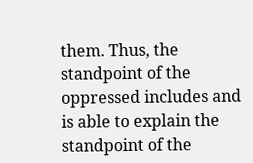them. Thus, the standpoint of the oppressed includes and is able to explain the standpoint of the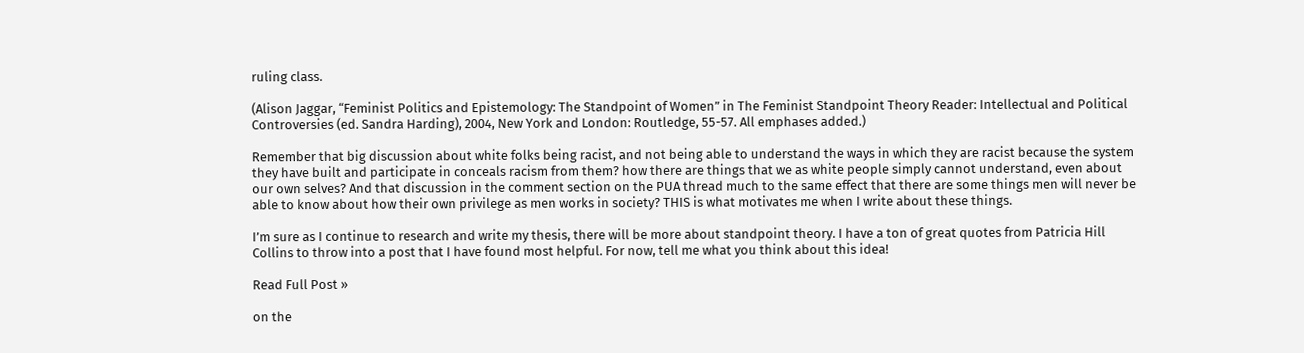ruling class.

(Alison Jaggar, “Feminist Politics and Epistemology: The Standpoint of Women” in The Feminist Standpoint Theory Reader: Intellectual and Political Controversies (ed. Sandra Harding), 2004, New York and London: Routledge, 55-57. All emphases added.)

Remember that big discussion about white folks being racist, and not being able to understand the ways in which they are racist because the system they have built and participate in conceals racism from them? how there are things that we as white people simply cannot understand, even about our own selves? And that discussion in the comment section on the PUA thread much to the same effect that there are some things men will never be able to know about how their own privilege as men works in society? THIS is what motivates me when I write about these things.

I’m sure as I continue to research and write my thesis, there will be more about standpoint theory. I have a ton of great quotes from Patricia Hill Collins to throw into a post that I have found most helpful. For now, tell me what you think about this idea!

Read Full Post »

on the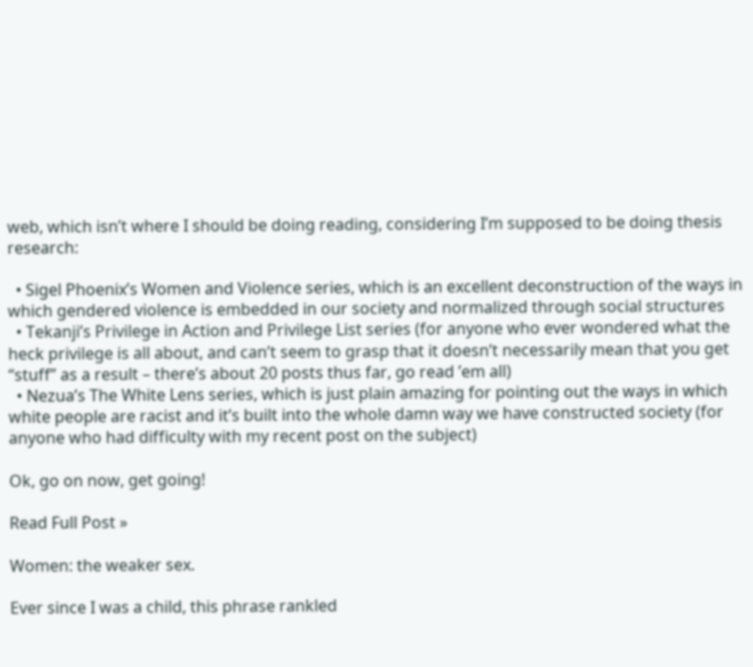web, which isn’t where I should be doing reading, considering I’m supposed to be doing thesis research:

  • Sigel Phoenix’s Women and Violence series, which is an excellent deconstruction of the ways in which gendered violence is embedded in our society and normalized through social structures
  • Tekanji’s Privilege in Action and Privilege List series (for anyone who ever wondered what the heck privilege is all about, and can’t seem to grasp that it doesn’t necessarily mean that you get “stuff” as a result – there’s about 20 posts thus far, go read ’em all)
  • Nezua’s The White Lens series, which is just plain amazing for pointing out the ways in which white people are racist and it’s built into the whole damn way we have constructed society (for anyone who had difficulty with my recent post on the subject)

Ok, go on now, get going!

Read Full Post »

Women: the weaker sex.

Ever since I was a child, this phrase rankled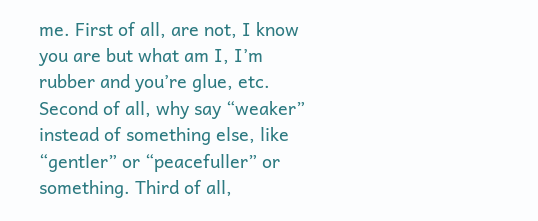me. First of all, are not, I know you are but what am I, I’m rubber and you’re glue, etc. Second of all, why say “weaker” instead of something else, like “gentler” or “peacefuller” or something. Third of all,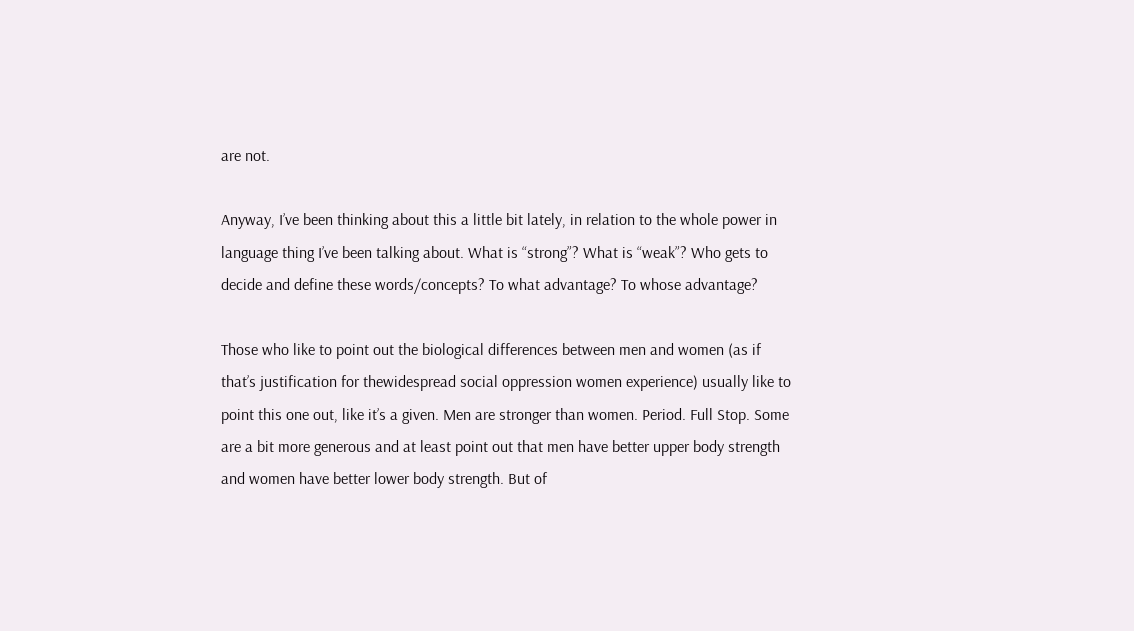are not.

Anyway, I’ve been thinking about this a little bit lately, in relation to the whole power in language thing I’ve been talking about. What is “strong”? What is “weak”? Who gets to decide and define these words/concepts? To what advantage? To whose advantage?

Those who like to point out the biological differences between men and women (as if that’s justification for thewidespread social oppression women experience) usually like to point this one out, like it’s a given. Men are stronger than women. Period. Full Stop. Some are a bit more generous and at least point out that men have better upper body strength and women have better lower body strength. But of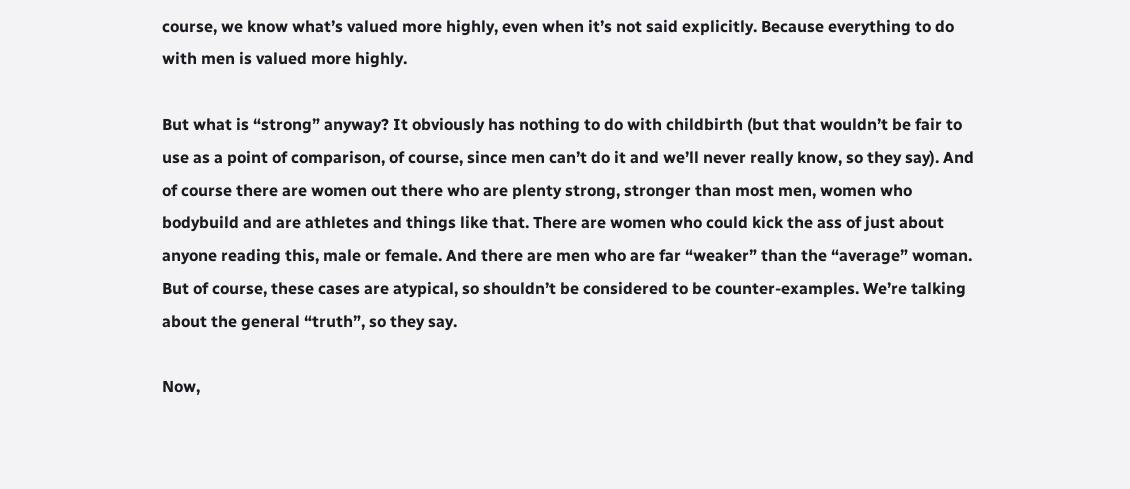course, we know what’s valued more highly, even when it’s not said explicitly. Because everything to do with men is valued more highly.

But what is “strong” anyway? It obviously has nothing to do with childbirth (but that wouldn’t be fair to use as a point of comparison, of course, since men can’t do it and we’ll never really know, so they say). And of course there are women out there who are plenty strong, stronger than most men, women who bodybuild and are athletes and things like that. There are women who could kick the ass of just about anyone reading this, male or female. And there are men who are far “weaker” than the “average” woman. But of course, these cases are atypical, so shouldn’t be considered to be counter-examples. We’re talking about the general “truth”, so they say.

Now,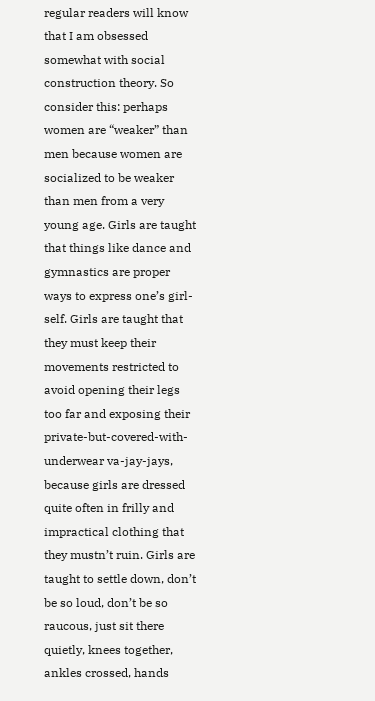regular readers will know that I am obsessed somewhat with social construction theory. So consider this: perhaps women are “weaker” than men because women are socialized to be weaker than men from a very young age. Girls are taught that things like dance and gymnastics are proper ways to express one’s girl-self. Girls are taught that they must keep their movements restricted to avoid opening their legs too far and exposing their private-but-covered-with-underwear va-jay-jays, because girls are dressed quite often in frilly and impractical clothing that they mustn’t ruin. Girls are taught to settle down, don’t be so loud, don’t be so raucous, just sit there quietly, knees together, ankles crossed, hands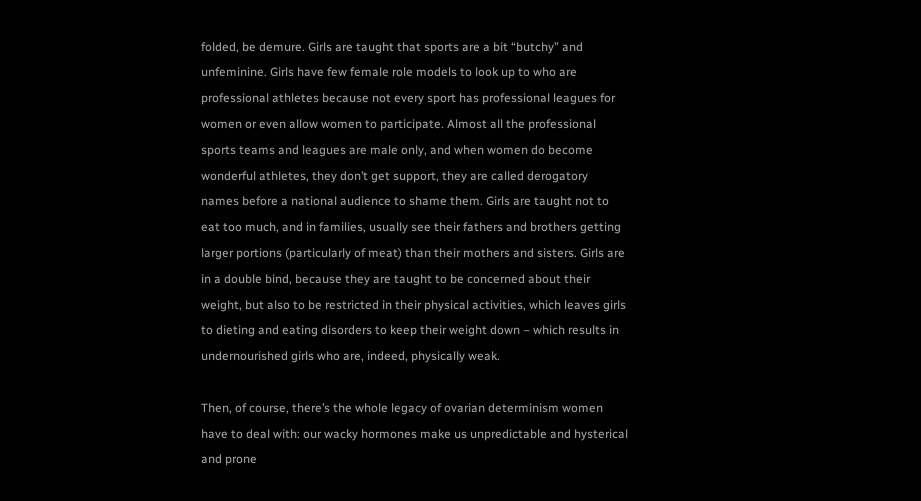folded, be demure. Girls are taught that sports are a bit “butchy” and unfeminine. Girls have few female role models to look up to who are professional athletes because not every sport has professional leagues for women or even allow women to participate. Almost all the professional sports teams and leagues are male only, and when women do become wonderful athletes, they don’t get support, they are called derogatory names before a national audience to shame them. Girls are taught not to eat too much, and in families, usually see their fathers and brothers getting larger portions (particularly of meat) than their mothers and sisters. Girls are in a double bind, because they are taught to be concerned about their weight, but also to be restricted in their physical activities, which leaves girls to dieting and eating disorders to keep their weight down – which results in undernourished girls who are, indeed, physically weak.

Then, of course, there’s the whole legacy of ovarian determinism women have to deal with: our wacky hormones make us unpredictable and hysterical and prone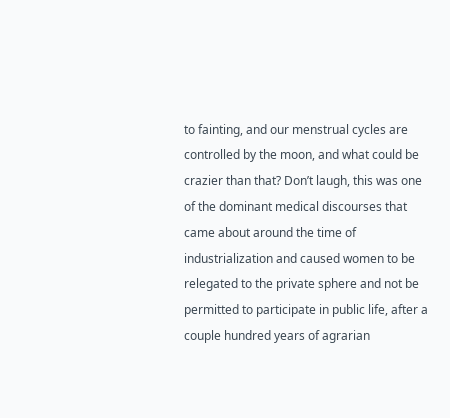to fainting, and our menstrual cycles are controlled by the moon, and what could be crazier than that? Don’t laugh, this was one of the dominant medical discourses that came about around the time of industrialization and caused women to be relegated to the private sphere and not be permitted to participate in public life, after a couple hundred years of agrarian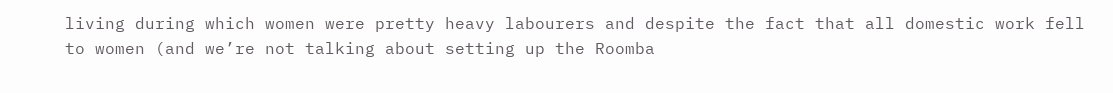living during which women were pretty heavy labourers and despite the fact that all domestic work fell to women (and we’re not talking about setting up the Roomba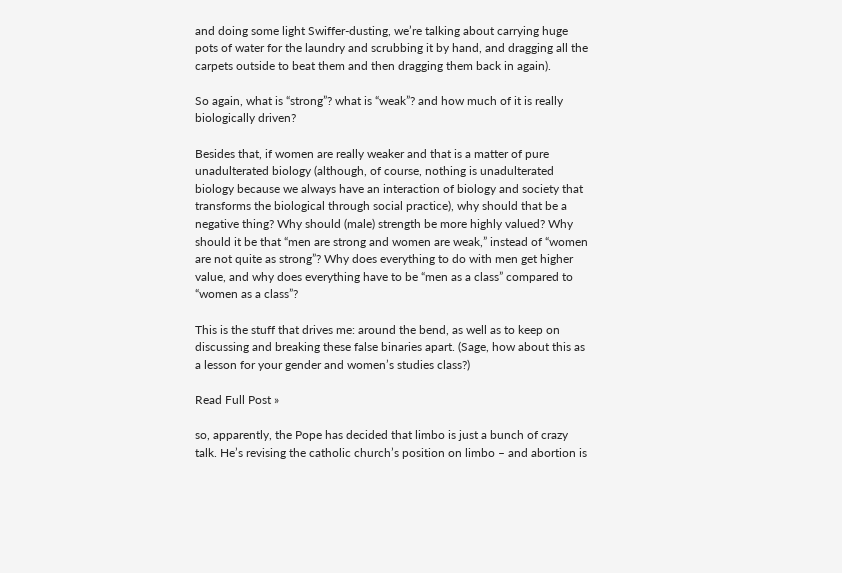and doing some light Swiffer-dusting, we’re talking about carrying huge pots of water for the laundry and scrubbing it by hand, and dragging all the carpets outside to beat them and then dragging them back in again).

So again, what is “strong”? what is “weak”? and how much of it is really biologically driven?

Besides that, if women are really weaker and that is a matter of pure unadulterated biology (although, of course, nothing is unadulterated biology because we always have an interaction of biology and society that transforms the biological through social practice), why should that be a negative thing? Why should (male) strength be more highly valued? Why should it be that “men are strong and women are weak,” instead of “women are not quite as strong”? Why does everything to do with men get higher value, and why does everything have to be “men as a class” compared to “women as a class”?

This is the stuff that drives me: around the bend, as well as to keep on discussing and breaking these false binaries apart. (Sage, how about this as a lesson for your gender and women’s studies class?)

Read Full Post »

so, apparently, the Pope has decided that limbo is just a bunch of crazy talk. He’s revising the catholic church’s position on limbo – and abortion is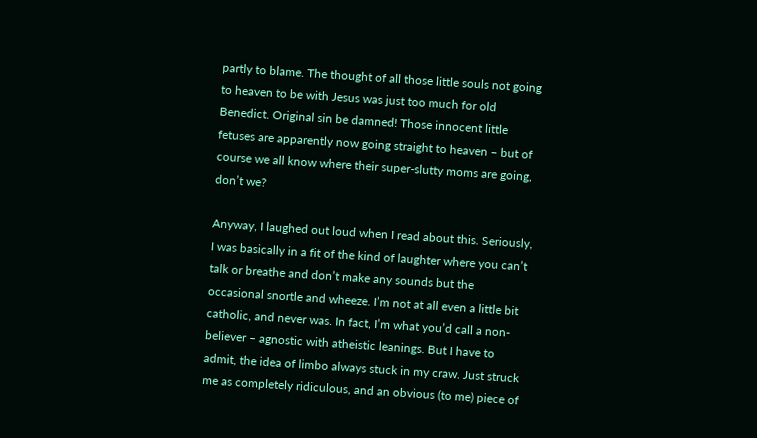partly to blame. The thought of all those little souls not going to heaven to be with Jesus was just too much for old Benedict. Original sin be damned! Those innocent little fetuses are apparently now going straight to heaven – but of course we all know where their super-slutty moms are going, don’t we?

Anyway, I laughed out loud when I read about this. Seriously, I was basically in a fit of the kind of laughter where you can’t talk or breathe and don’t make any sounds but the occasional snortle and wheeze. I’m not at all even a little bit catholic, and never was. In fact, I’m what you’d call a non-believer – agnostic with atheistic leanings. But I have to admit, the idea of limbo always stuck in my craw. Just struck me as completely ridiculous, and an obvious (to me) piece of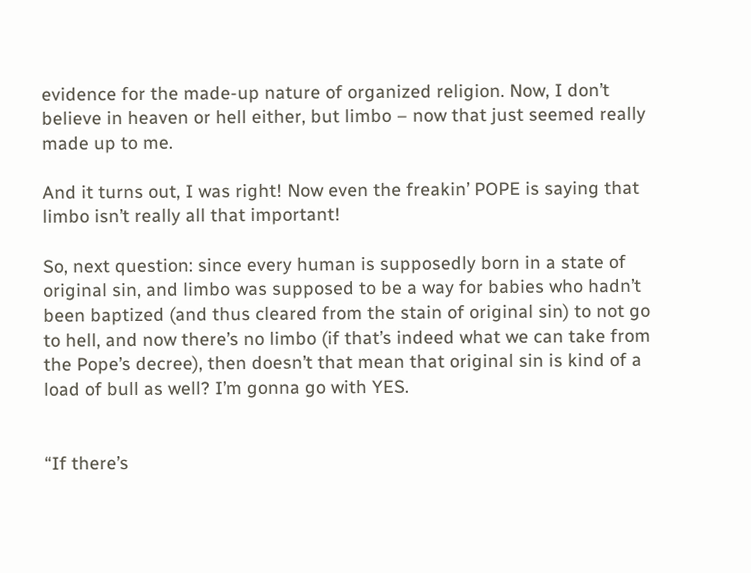evidence for the made-up nature of organized religion. Now, I don’t believe in heaven or hell either, but limbo – now that just seemed really made up to me.

And it turns out, I was right! Now even the freakin’ POPE is saying that limbo isn’t really all that important!

So, next question: since every human is supposedly born in a state of original sin, and limbo was supposed to be a way for babies who hadn’t been baptized (and thus cleared from the stain of original sin) to not go to hell, and now there’s no limbo (if that’s indeed what we can take from the Pope’s decree), then doesn’t that mean that original sin is kind of a load of bull as well? I’m gonna go with YES.


“If there’s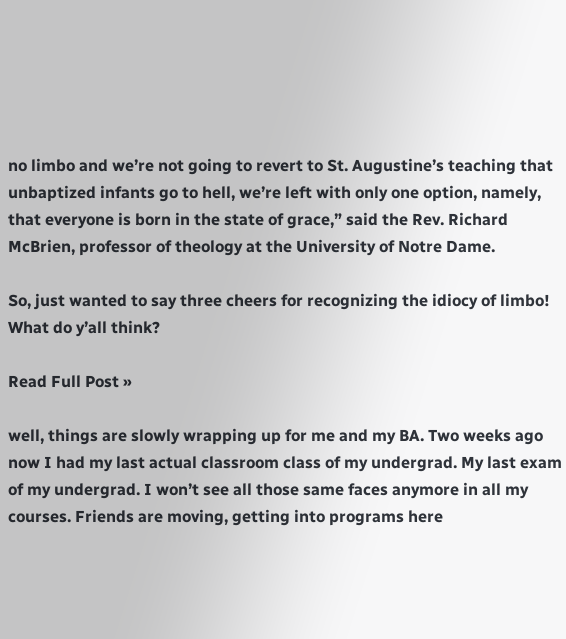no limbo and we’re not going to revert to St. Augustine’s teaching that unbaptized infants go to hell, we’re left with only one option, namely, that everyone is born in the state of grace,” said the Rev. Richard McBrien, professor of theology at the University of Notre Dame.

So, just wanted to say three cheers for recognizing the idiocy of limbo! What do y’all think?

Read Full Post »

well, things are slowly wrapping up for me and my BA. Two weeks ago now I had my last actual classroom class of my undergrad. My last exam of my undergrad. I won’t see all those same faces anymore in all my courses. Friends are moving, getting into programs here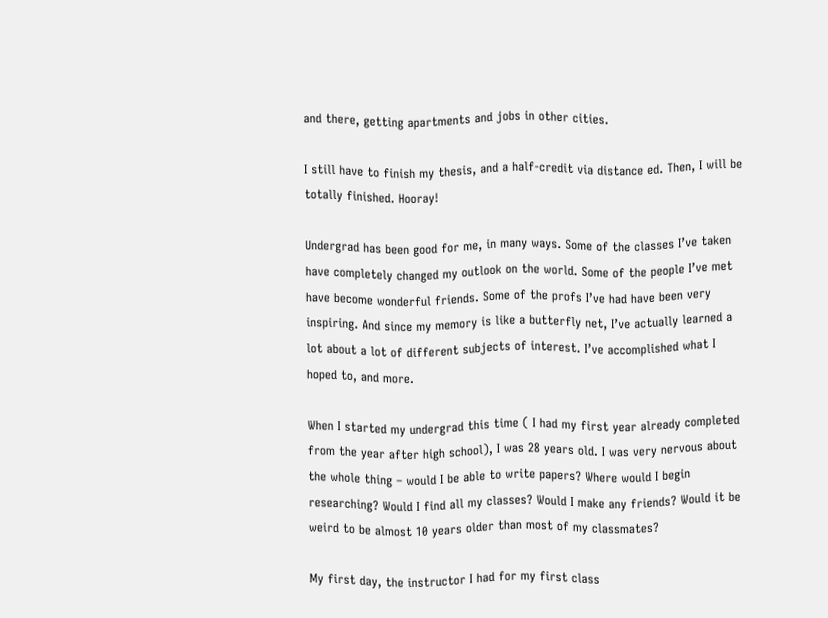and there, getting apartments and jobs in other cities.

I still have to finish my thesis, and a half-credit via distance ed. Then, I will be totally finished. Hooray!

Undergrad has been good for me, in many ways. Some of the classes I’ve taken have completely changed my outlook on the world. Some of the people I’ve met have become wonderful friends. Some of the profs I’ve had have been very inspiring. And since my memory is like a butterfly net, I’ve actually learned a lot about a lot of different subjects of interest. I’ve accomplished what I hoped to, and more.

When I started my undergrad this time ( I had my first year already completed from the year after high school), I was 28 years old. I was very nervous about the whole thing – would I be able to write papers? Where would I begin researching? Would I find all my classes? Would I make any friends? Would it be weird to be almost 10 years older than most of my classmates?

My first day, the instructor I had for my first class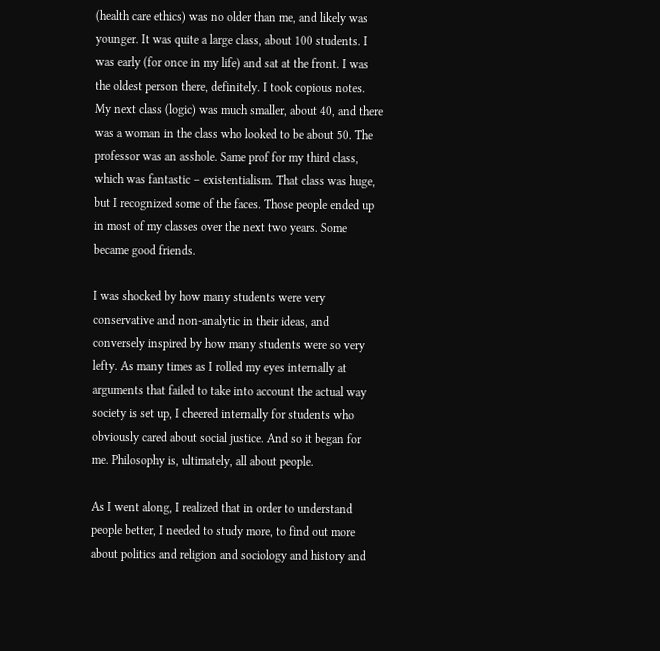(health care ethics) was no older than me, and likely was younger. It was quite a large class, about 100 students. I was early (for once in my life) and sat at the front. I was the oldest person there, definitely. I took copious notes. My next class (logic) was much smaller, about 40, and there was a woman in the class who looked to be about 50. The professor was an asshole. Same prof for my third class, which was fantastic – existentialism. That class was huge, but I recognized some of the faces. Those people ended up in most of my classes over the next two years. Some became good friends.

I was shocked by how many students were very conservative and non-analytic in their ideas, and conversely inspired by how many students were so very lefty. As many times as I rolled my eyes internally at arguments that failed to take into account the actual way society is set up, I cheered internally for students who obviously cared about social justice. And so it began for me. Philosophy is, ultimately, all about people.

As I went along, I realized that in order to understand people better, I needed to study more, to find out more about politics and religion and sociology and history and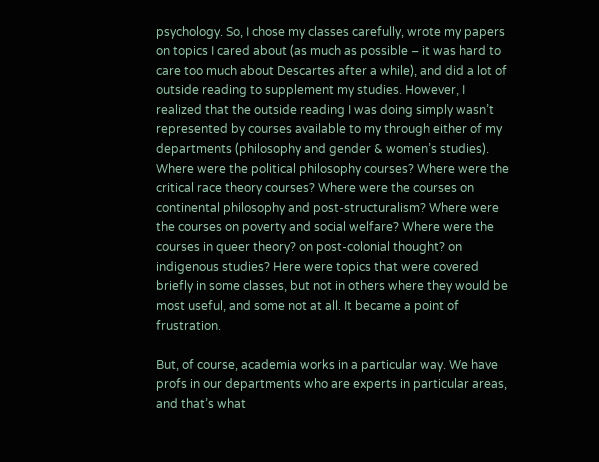psychology. So, I chose my classes carefully, wrote my papers on topics I cared about (as much as possible – it was hard to care too much about Descartes after a while), and did a lot of outside reading to supplement my studies. However, I realized that the outside reading I was doing simply wasn’t represented by courses available to my through either of my departments (philosophy and gender & women’s studies). Where were the political philosophy courses? Where were the critical race theory courses? Where were the courses on continental philosophy and post-structuralism? Where were the courses on poverty and social welfare? Where were the courses in queer theory? on post-colonial thought? on indigenous studies? Here were topics that were covered briefly in some classes, but not in others where they would be most useful, and some not at all. It became a point of frustration.

But, of course, academia works in a particular way. We have profs in our departments who are experts in particular areas, and that’s what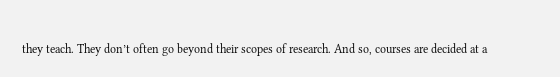they teach. They don’t often go beyond their scopes of research. And so, courses are decided at a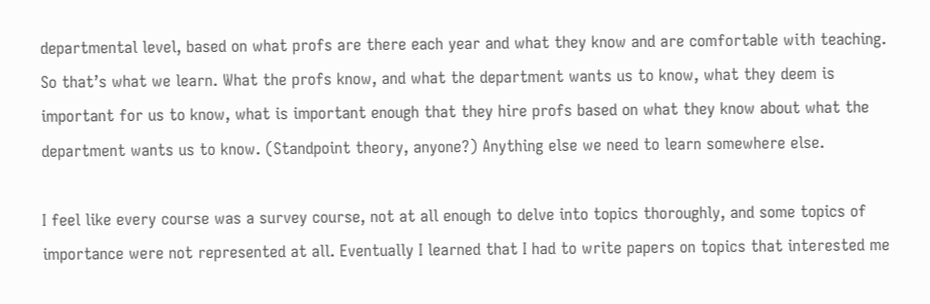departmental level, based on what profs are there each year and what they know and are comfortable with teaching. So that’s what we learn. What the profs know, and what the department wants us to know, what they deem is important for us to know, what is important enough that they hire profs based on what they know about what the department wants us to know. (Standpoint theory, anyone?) Anything else we need to learn somewhere else.

I feel like every course was a survey course, not at all enough to delve into topics thoroughly, and some topics of importance were not represented at all. Eventually I learned that I had to write papers on topics that interested me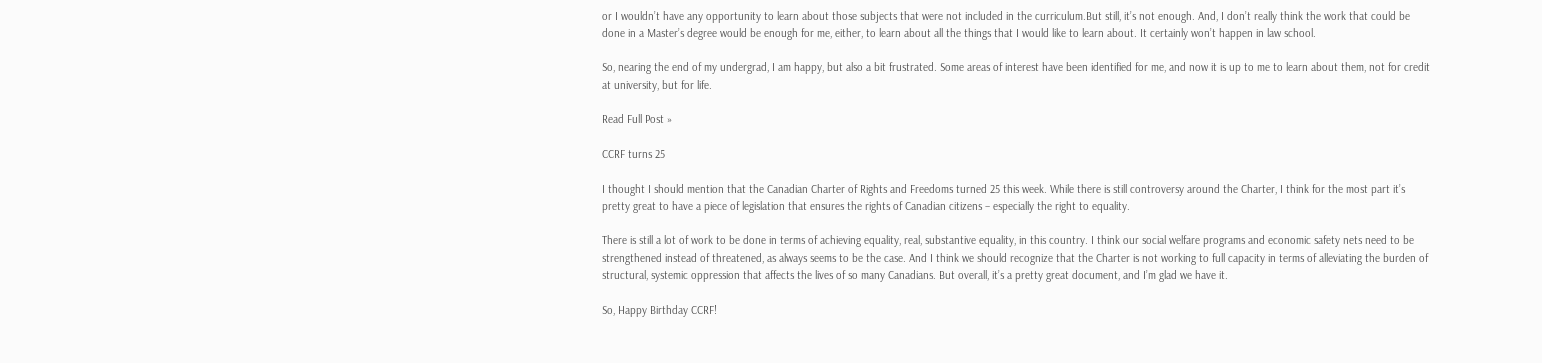or I wouldn’t have any opportunity to learn about those subjects that were not included in the curriculum.But still, it’s not enough. And, I don’t really think the work that could be done in a Master’s degree would be enough for me, either, to learn about all the things that I would like to learn about. It certainly won’t happen in law school.

So, nearing the end of my undergrad, I am happy, but also a bit frustrated. Some areas of interest have been identified for me, and now it is up to me to learn about them, not for credit at university, but for life.

Read Full Post »

CCRF turns 25

I thought I should mention that the Canadian Charter of Rights and Freedoms turned 25 this week. While there is still controversy around the Charter, I think for the most part it’s pretty great to have a piece of legislation that ensures the rights of Canadian citizens – especially the right to equality.

There is still a lot of work to be done in terms of achieving equality, real, substantive equality, in this country. I think our social welfare programs and economic safety nets need to be strengthened instead of threatened, as always seems to be the case. And I think we should recognize that the Charter is not working to full capacity in terms of alleviating the burden of structural, systemic oppression that affects the lives of so many Canadians. But overall, it’s a pretty great document, and I’m glad we have it.

So, Happy Birthday CCRF!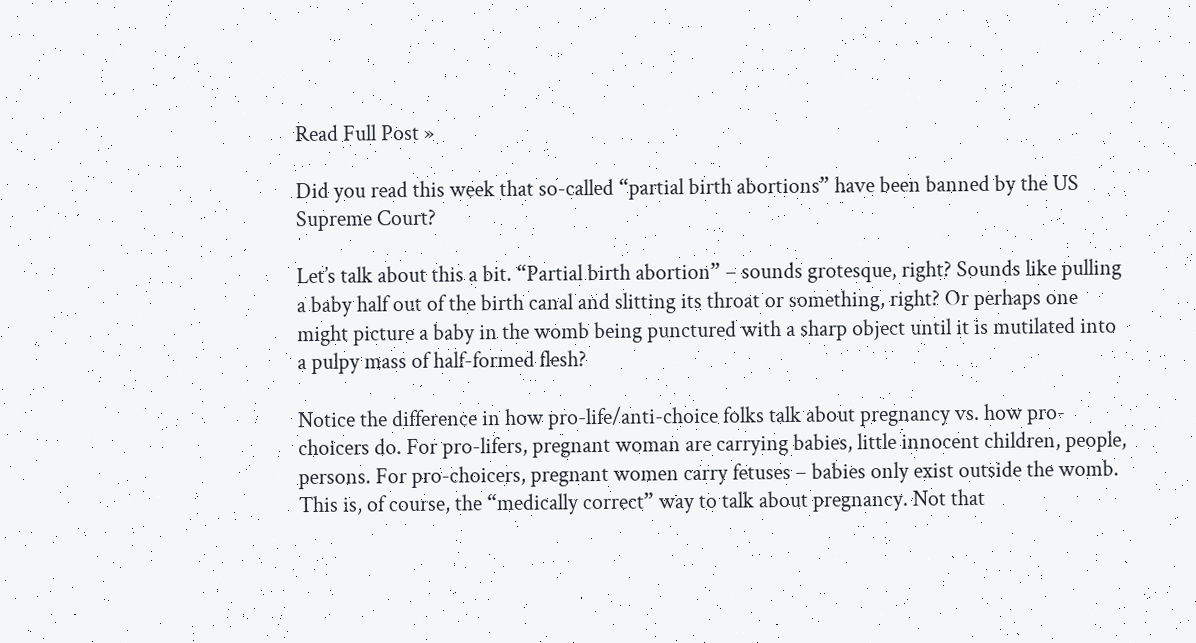Read Full Post »

Did you read this week that so-called “partial birth abortions” have been banned by the US Supreme Court?

Let’s talk about this a bit. “Partial birth abortion” – sounds grotesque, right? Sounds like pulling a baby half out of the birth canal and slitting its throat or something, right? Or perhaps one might picture a baby in the womb being punctured with a sharp object until it is mutilated into a pulpy mass of half-formed flesh?

Notice the difference in how pro-life/anti-choice folks talk about pregnancy vs. how pro-choicers do. For pro-lifers, pregnant woman are carrying babies, little innocent children, people, persons. For pro-choicers, pregnant women carry fetuses – babies only exist outside the womb. This is, of course, the “medically correct” way to talk about pregnancy. Not that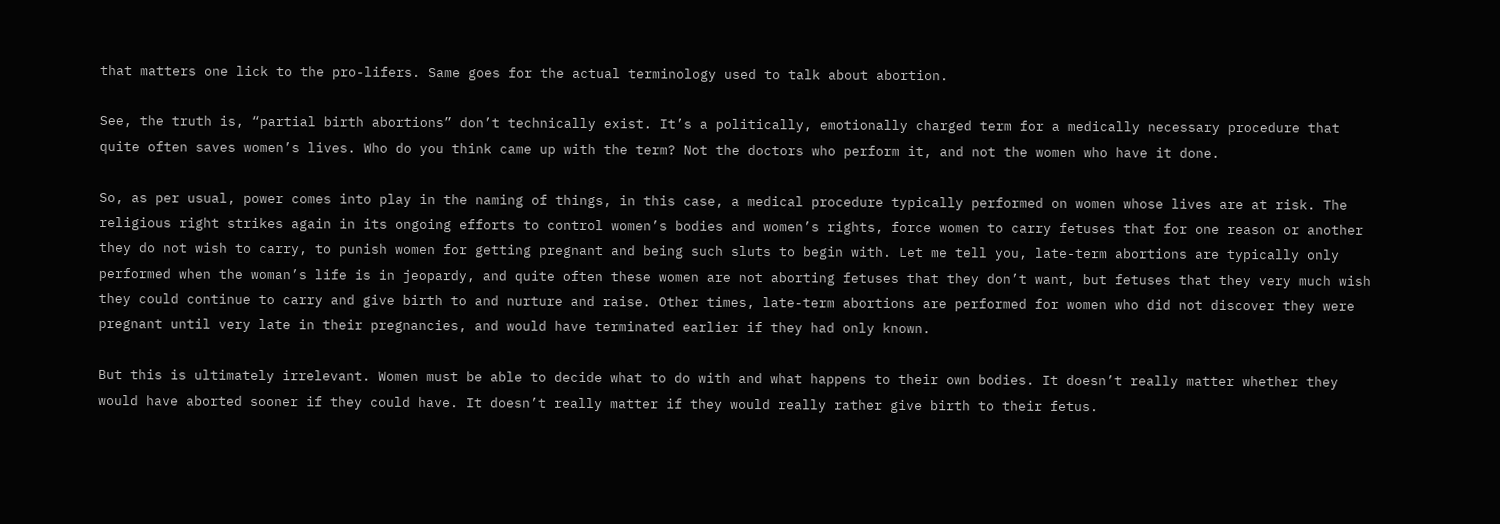that matters one lick to the pro-lifers. Same goes for the actual terminology used to talk about abortion.

See, the truth is, “partial birth abortions” don’t technically exist. It’s a politically, emotionally charged term for a medically necessary procedure that quite often saves women’s lives. Who do you think came up with the term? Not the doctors who perform it, and not the women who have it done.

So, as per usual, power comes into play in the naming of things, in this case, a medical procedure typically performed on women whose lives are at risk. The religious right strikes again in its ongoing efforts to control women’s bodies and women’s rights, force women to carry fetuses that for one reason or another they do not wish to carry, to punish women for getting pregnant and being such sluts to begin with. Let me tell you, late-term abortions are typically only performed when the woman’s life is in jeopardy, and quite often these women are not aborting fetuses that they don’t want, but fetuses that they very much wish they could continue to carry and give birth to and nurture and raise. Other times, late-term abortions are performed for women who did not discover they were pregnant until very late in their pregnancies, and would have terminated earlier if they had only known.

But this is ultimately irrelevant. Women must be able to decide what to do with and what happens to their own bodies. It doesn’t really matter whether they would have aborted sooner if they could have. It doesn’t really matter if they would really rather give birth to their fetus.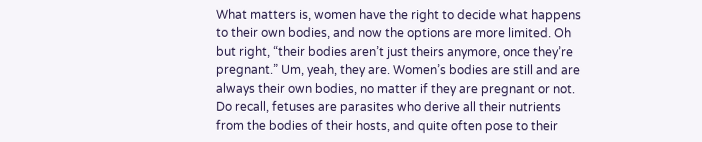What matters is, women have the right to decide what happens to their own bodies, and now the options are more limited. Oh but right, “their bodies aren’t just theirs anymore, once they’re pregnant.” Um, yeah, they are. Women’s bodies are still and are always their own bodies, no matter if they are pregnant or not. Do recall, fetuses are parasites who derive all their nutrients from the bodies of their hosts, and quite often pose to their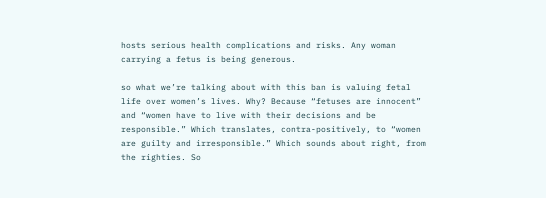hosts serious health complications and risks. Any woman carrying a fetus is being generous.

so what we’re talking about with this ban is valuing fetal life over women’s lives. Why? Because “fetuses are innocent” and “women have to live with their decisions and be responsible.” Which translates, contra-positively, to “women are guilty and irresponsible.” Which sounds about right, from the righties. So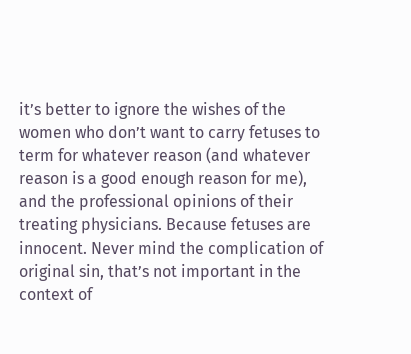it’s better to ignore the wishes of the women who don’t want to carry fetuses to term for whatever reason (and whatever reason is a good enough reason for me), and the professional opinions of their treating physicians. Because fetuses are innocent. Never mind the complication of original sin, that’s not important in the context of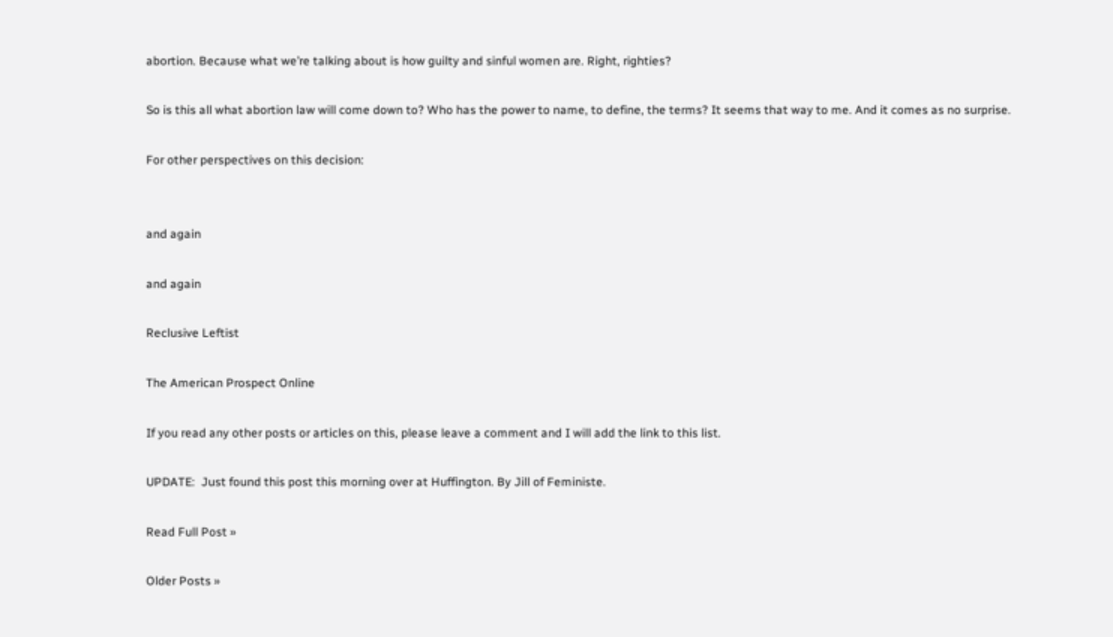abortion. Because what we’re talking about is how guilty and sinful women are. Right, righties?

So is this all what abortion law will come down to? Who has the power to name, to define, the terms? It seems that way to me. And it comes as no surprise.

For other perspectives on this decision:


and again

and again

Reclusive Leftist

The American Prospect Online

If you read any other posts or articles on this, please leave a comment and I will add the link to this list.

UPDATE:  Just found this post this morning over at Huffington. By Jill of Feministe.

Read Full Post »

Older Posts »